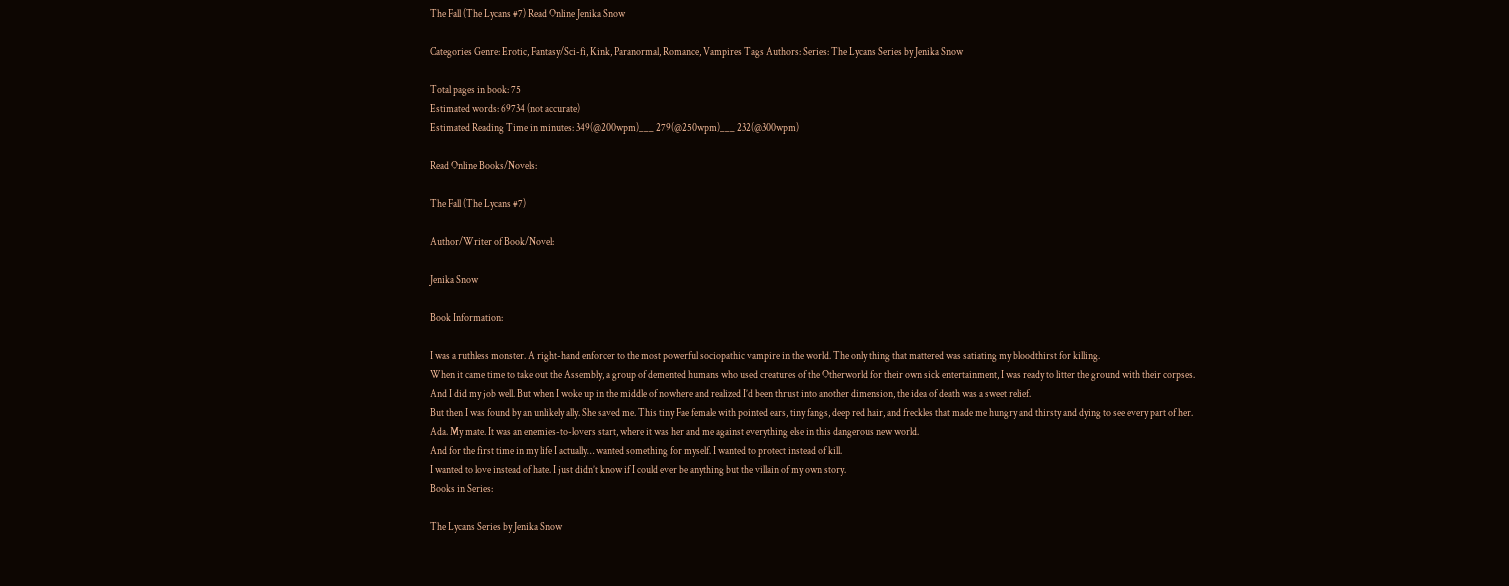The Fall (The Lycans #7) Read Online Jenika Snow

Categories Genre: Erotic, Fantasy/Sci-fi, Kink, Paranormal, Romance, Vampires Tags Authors: Series: The Lycans Series by Jenika Snow

Total pages in book: 75
Estimated words: 69734 (not accurate)
Estimated Reading Time in minutes: 349(@200wpm)___ 279(@250wpm)___ 232(@300wpm)

Read Online Books/Novels:

The Fall (The Lycans #7)

Author/Writer of Book/Novel:

Jenika Snow

Book Information:

I was a ruthless monster. A right-hand enforcer to the most powerful sociopathic vampire in the world. The only thing that mattered was satiating my bloodthirst for killing.
When it came time to take out the Assembly, a group of demented humans who used creatures of the Otherworld for their own sick entertainment, I was ready to litter the ground with their corpses.
And I did my job well. But when I woke up in the middle of nowhere and realized I’d been thrust into another dimension, the idea of death was a sweet relief.
But then I was found by an unlikely ally. She saved me. This tiny Fae female with pointed ears, tiny fangs, deep red hair, and freckles that made me hungry and thirsty and dying to see every part of her.
Ada. My mate. It was an enemies-to-lovers start, where it was her and me against everything else in this dangerous new world.
And for the first time in my life I actually… wanted something for myself. I wanted to protect instead of kill.
I wanted to love instead of hate. I just didn’t know if I could ever be anything but the villain of my own story.
Books in Series:

The Lycans Series by Jenika Snow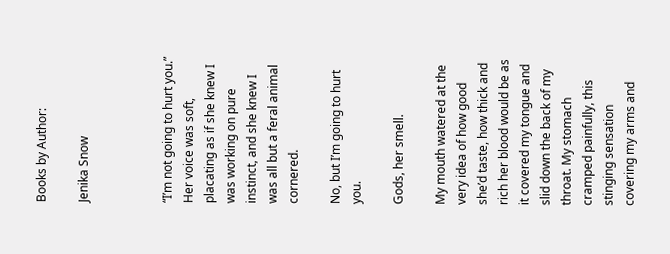Books by Author:

Jenika Snow



“I’m not going to hurt you.” Her voice was soft, placating as if she knew I was working on pure instinct, and she knew I was all but a feral animal cornered.

No, but I’m going to hurt you.

Gods, her smell.

My mouth watered at the very idea of how good she’d taste, how thick and rich her blood would be as it covered my tongue and slid down the back of my throat. My stomach cramped painfully, this stinging sensation covering my arms and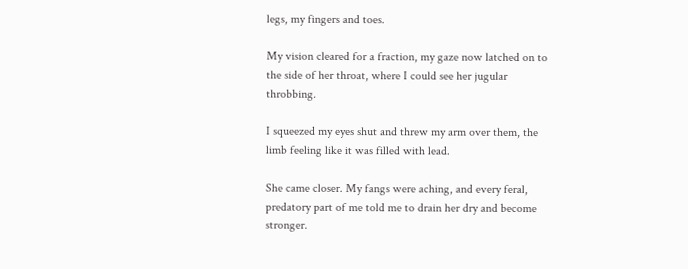legs, my fingers and toes.

My vision cleared for a fraction, my gaze now latched on to the side of her throat, where I could see her jugular throbbing.

I squeezed my eyes shut and threw my arm over them, the limb feeling like it was filled with lead.

She came closer. My fangs were aching, and every feral, predatory part of me told me to drain her dry and become stronger.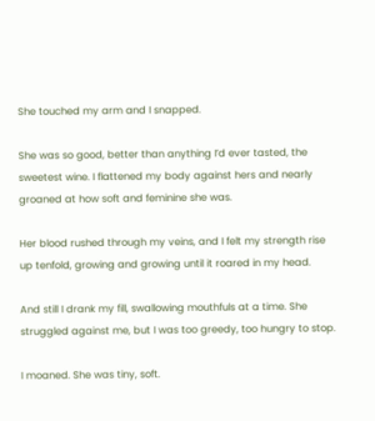She touched my arm and I snapped.

She was so good, better than anything I’d ever tasted, the sweetest wine. I flattened my body against hers and nearly groaned at how soft and feminine she was.

Her blood rushed through my veins, and I felt my strength rise up tenfold, growing and growing until it roared in my head.

And still I drank my fill, swallowing mouthfuls at a time. She struggled against me, but I was too greedy, too hungry to stop.

I moaned. She was tiny, soft.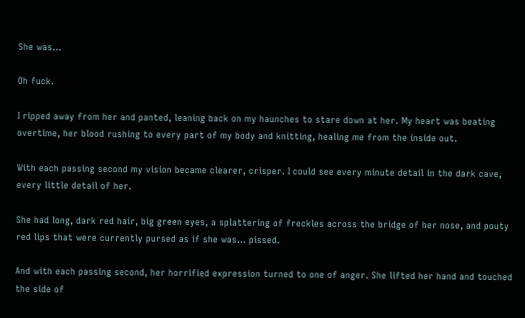She was…

Oh fuck.

I ripped away from her and panted, leaning back on my haunches to stare down at her. My heart was beating overtime, her blood rushing to every part of my body and knitting, healing me from the inside out.

With each passing second my vision became clearer, crisper. I could see every minute detail in the dark cave, every little detail of her.

She had long, dark red hair, big green eyes, a splattering of freckles across the bridge of her nose, and pouty red lips that were currently pursed as if she was… pissed.

And with each passing second, her horrified expression turned to one of anger. She lifted her hand and touched the side of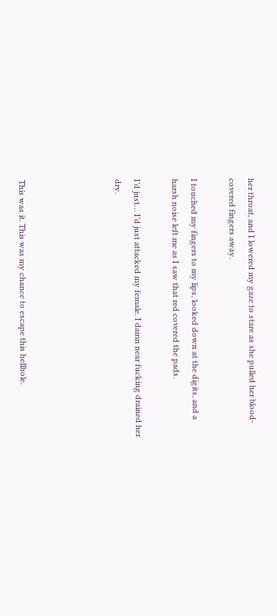her throat, and I lowered my gaze to stare as she pulled her blood-covered fingers away.

I touched my fingers to my lips, looked down at the digits, and a harsh noise left me as I saw that red covered the pads.

I’d just… I’d just attacked my female. I damn near fucking drained her dry.




This was it. This was my chance to escape this hellhole.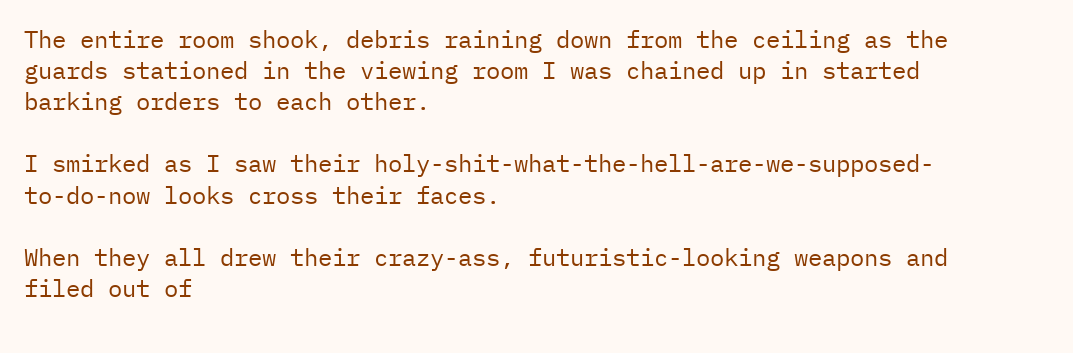The entire room shook, debris raining down from the ceiling as the guards stationed in the viewing room I was chained up in started barking orders to each other.

I smirked as I saw their holy-shit-what-the-hell-are-we-supposed-to-do-now looks cross their faces.

When they all drew their crazy-ass, futuristic-looking weapons and filed out of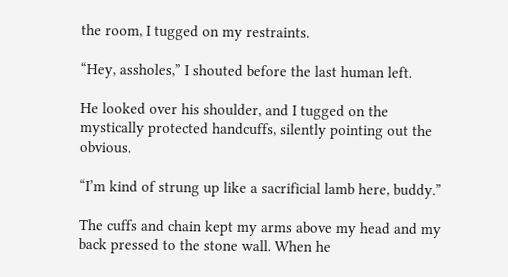the room, I tugged on my restraints.

“Hey, assholes,” I shouted before the last human left.

He looked over his shoulder, and I tugged on the mystically protected handcuffs, silently pointing out the obvious.

“I’m kind of strung up like a sacrificial lamb here, buddy.”

The cuffs and chain kept my arms above my head and my back pressed to the stone wall. When he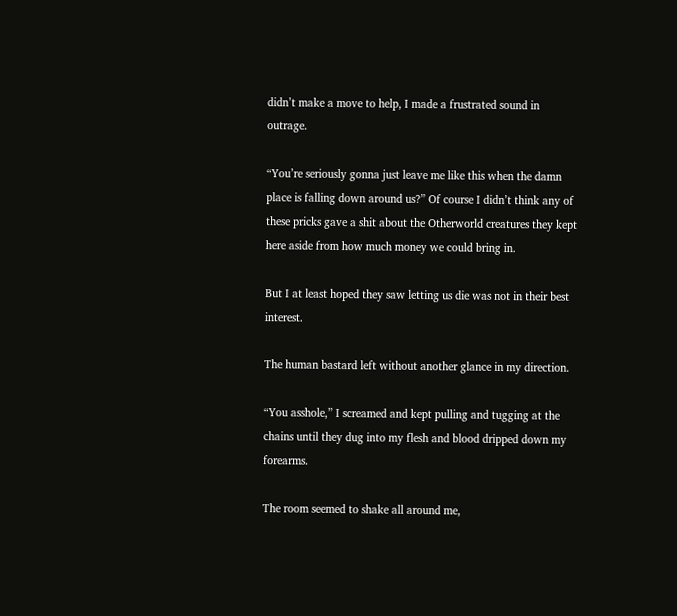didn’t make a move to help, I made a frustrated sound in outrage.

“You’re seriously gonna just leave me like this when the damn place is falling down around us?” Of course I didn’t think any of these pricks gave a shit about the Otherworld creatures they kept here aside from how much money we could bring in.

But I at least hoped they saw letting us die was not in their best interest.

The human bastard left without another glance in my direction.

“You asshole,” I screamed and kept pulling and tugging at the chains until they dug into my flesh and blood dripped down my forearms.

The room seemed to shake all around me,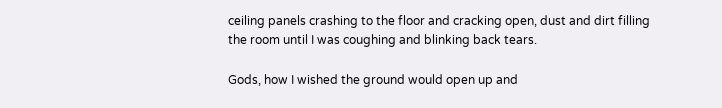ceiling panels crashing to the floor and cracking open, dust and dirt filling the room until I was coughing and blinking back tears.

Gods, how I wished the ground would open up and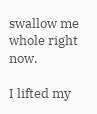swallow me whole right now.

I lifted my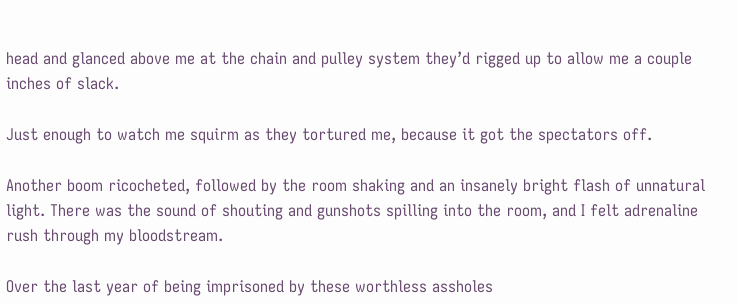head and glanced above me at the chain and pulley system they’d rigged up to allow me a couple inches of slack.

Just enough to watch me squirm as they tortured me, because it got the spectators off.

Another boom ricocheted, followed by the room shaking and an insanely bright flash of unnatural light. There was the sound of shouting and gunshots spilling into the room, and I felt adrenaline rush through my bloodstream.

Over the last year of being imprisoned by these worthless assholes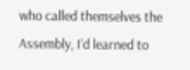who called themselves the Assembly, I’d learned to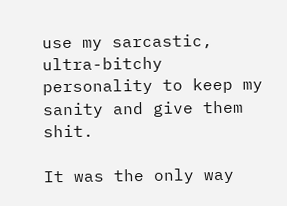use my sarcastic, ultra-bitchy personality to keep my sanity and give them shit.

It was the only way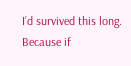I’d survived this long. Because if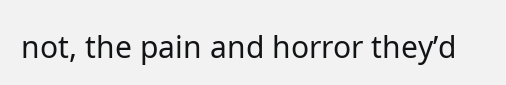not, the pain and horror they’d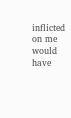inflicted on me would have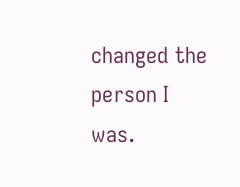changed the person I was.